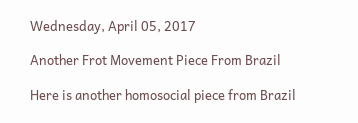Wednesday, April 05, 2017

Another Frot Movement Piece From Brazil

Here is another homosocial piece from Brazil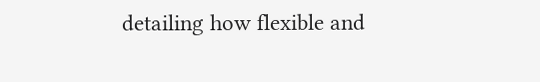detailing how flexible and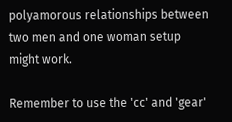polyamorous relationships between two men and one woman setup might work.

Remember to use the 'cc' and 'gear'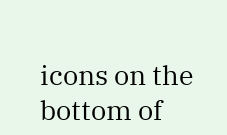icons on the bottom of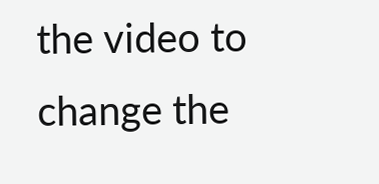the video to change the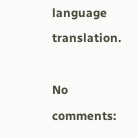language translation.

No comments: